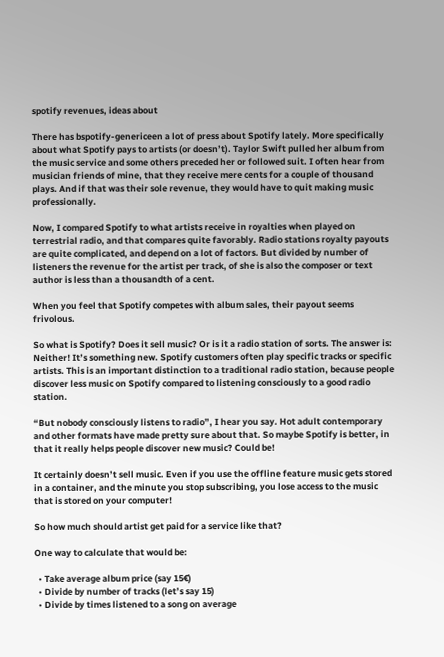spotify revenues, ideas about

There has bspotify-genericeen a lot of press about Spotify lately. More specifically about what Spotify pays to artists (or doesn’t). Taylor Swift pulled her album from the music service and some others preceded her or followed suit. I often hear from musician friends of mine, that they receive mere cents for a couple of thousand plays. And if that was their sole revenue, they would have to quit making music professionally.

Now, I compared Spotify to what artists receive in royalties when played on terrestrial radio, and that compares quite favorably. Radio stations royalty payouts are quite complicated, and depend on a lot of factors. But divided by number of listeners the revenue for the artist per track, of she is also the composer or text author is less than a thousandth of a cent.

When you feel that Spotify competes with album sales, their payout seems frivolous.

So what is Spotify? Does it sell music? Or is it a radio station of sorts. The answer is: Neither! It’s something new. Spotify customers often play specific tracks or specific artists. This is an important distinction to a traditional radio station, because people discover less music on Spotify compared to listening consciously to a good radio station.

“But nobody consciously listens to radio”, I hear you say. Hot adult contemporary and other formats have made pretty sure about that. So maybe Spotify is better, in that it really helps people discover new music? Could be!

It certainly doesn’t sell music. Even if you use the offline feature music gets stored in a container, and the minute you stop subscribing, you lose access to the music that is stored on your computer!

So how much should artist get paid for a service like that?

One way to calculate that would be:

  • Take average album price (say 15€)
  • Divide by number of tracks (let’s say 15)
  • Divide by times listened to a song on average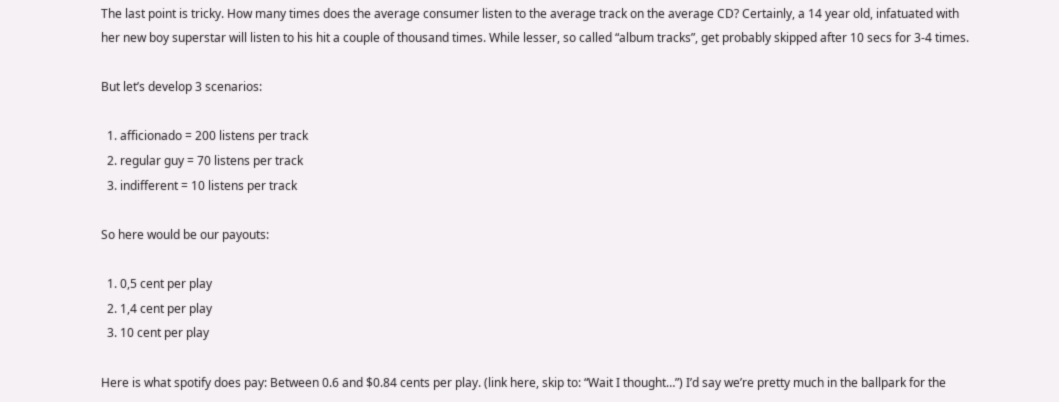The last point is tricky. How many times does the average consumer listen to the average track on the average CD? Certainly, a 14 year old, infatuated with her new boy superstar will listen to his hit a couple of thousand times. While lesser, so called “album tracks”, get probably skipped after 10 secs for 3-4 times.

But let’s develop 3 scenarios:

  1. afficionado = 200 listens per track
  2. regular guy = 70 listens per track
  3. indifferent = 10 listens per track

So here would be our payouts:

  1. 0,5 cent per play
  2. 1,4 cent per play
  3. 10 cent per play

Here is what spotify does pay: Between 0.6 and $0.84 cents per play. (link here, skip to: “Wait I thought…”) I’d say we’re pretty much in the ballpark for the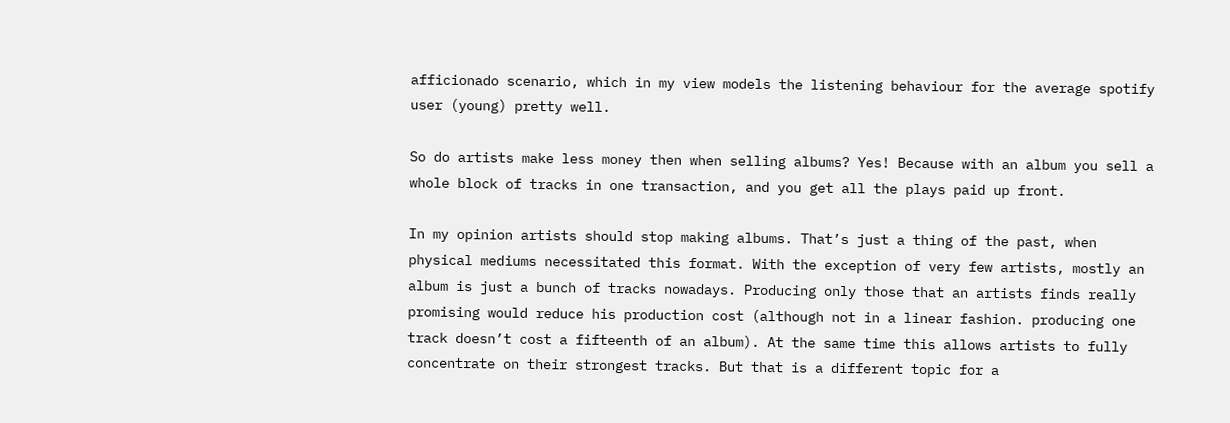afficionado scenario, which in my view models the listening behaviour for the average spotify user (young) pretty well.

So do artists make less money then when selling albums? Yes! Because with an album you sell a whole block of tracks in one transaction, and you get all the plays paid up front.

In my opinion artists should stop making albums. That’s just a thing of the past, when physical mediums necessitated this format. With the exception of very few artists, mostly an album is just a bunch of tracks nowadays. Producing only those that an artists finds really promising would reduce his production cost (although not in a linear fashion. producing one track doesn’t cost a fifteenth of an album). At the same time this allows artists to fully concentrate on their strongest tracks. But that is a different topic for a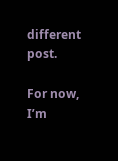different post.

For now, I’m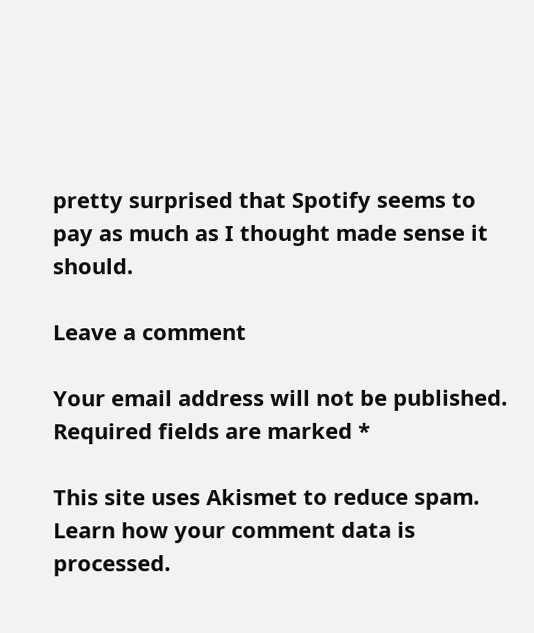pretty surprised that Spotify seems to pay as much as I thought made sense it should.

Leave a comment

Your email address will not be published. Required fields are marked *

This site uses Akismet to reduce spam. Learn how your comment data is processed.